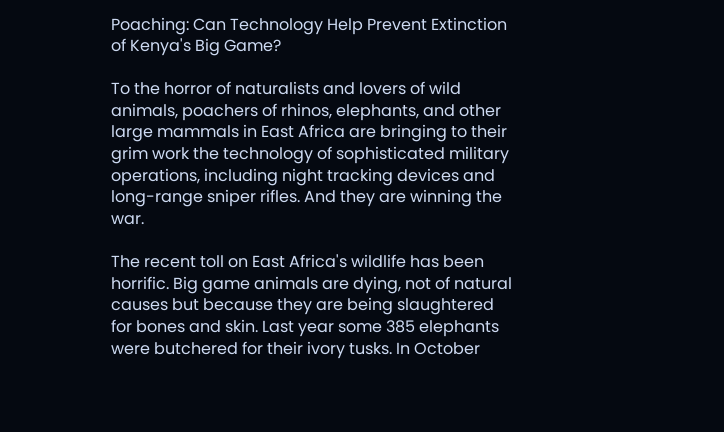Poaching: Can Technology Help Prevent Extinction of Kenya's Big Game?

To the horror of naturalists and lovers of wild animals, poachers of rhinos, elephants, and other large mammals in East Africa are bringing to their grim work the technology of sophisticated military operations, including night tracking devices and long-range sniper rifles. And they are winning the war.

The recent toll on East Africa's wildlife has been horrific. Big game animals are dying, not of natural causes but because they are being slaughtered for bones and skin. Last year some 385 elephants were butchered for their ivory tusks. In October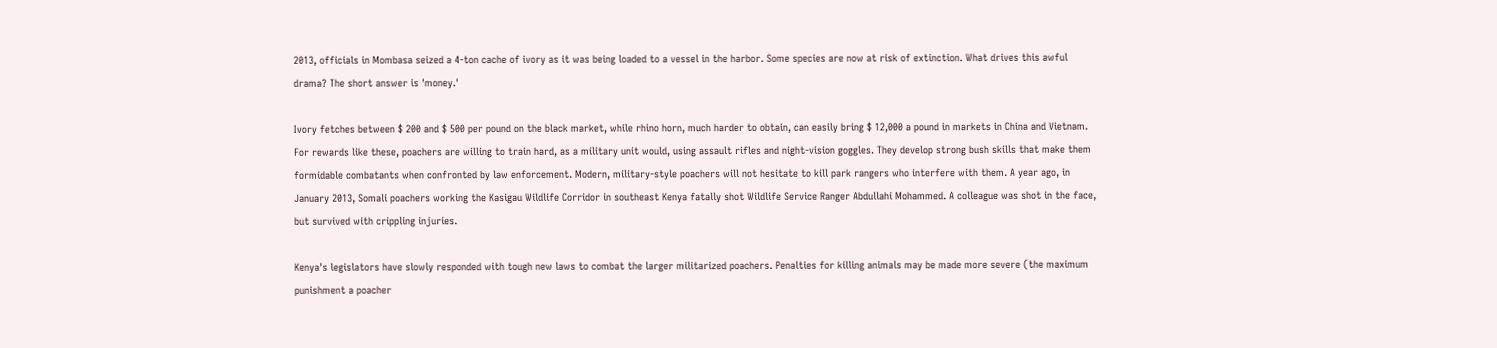2013, officials in Mombasa seized a 4-ton cache of ivory as it was being loaded to a vessel in the harbor. Some species are now at risk of extinction. What drives this awful drama? The short answer is 'money.'

Ivory fetches between $ 200 and $ 500 per pound on the black market, while rhino horn, much harder to obtain, can easily bring $ 12,000 a pound in markets in China and Vietnam. For rewards like these, poachers are willing to train hard, as a military unit would, using assault rifles and night-vision goggles. They develop strong bush skills that make them formidable combatants when confronted by law enforcement. Modern, military-style poachers will not hesitate to kill park rangers who interfere with them. A year ago, in January 2013, Somali poachers working the Kasigau Wildlife Corridor in southeast Kenya fatally shot Wildlife Service Ranger Abdullahi Mohammed. A colleague was shot in the face, but survived with crippling injuries.

Kenya's legislators have slowly responded with tough new laws to combat the larger militarized poachers. Penalties for killing animals may be made more severe (the maximum punishment a poacher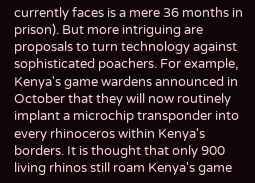currently faces is a mere 36 months in prison). But more intriguing are proposals to turn technology against sophisticated poachers. For example, Kenya's game wardens announced in October that they will now routinely implant a microchip transponder into every rhinoceros within Kenya's borders. It is thought that only 900 living rhinos still roam Kenya's game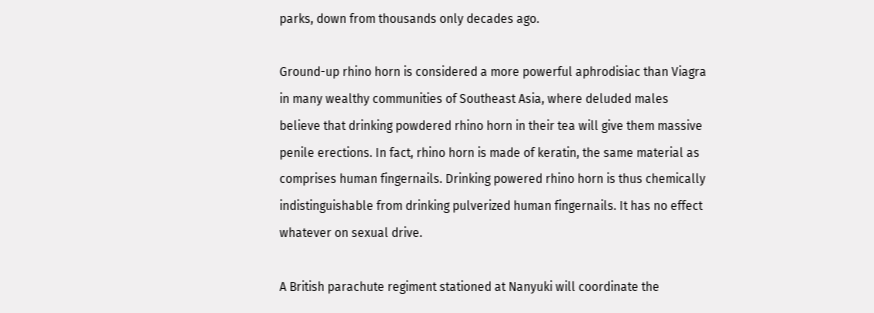parks, down from thousands only decades ago.

Ground-up rhino horn is considered a more powerful aphrodisiac than Viagra in many wealthy communities of Southeast Asia, where deluded males believe that drinking powdered rhino horn in their tea will give them massive penile erections. In fact, rhino horn is made of keratin, the same material as comprises human fingernails. Drinking powered rhino horn is thus chemically indistinguishable from drinking pulverized human fingernails. It has no effect whatever on sexual drive.

A British parachute regiment stationed at Nanyuki will coordinate the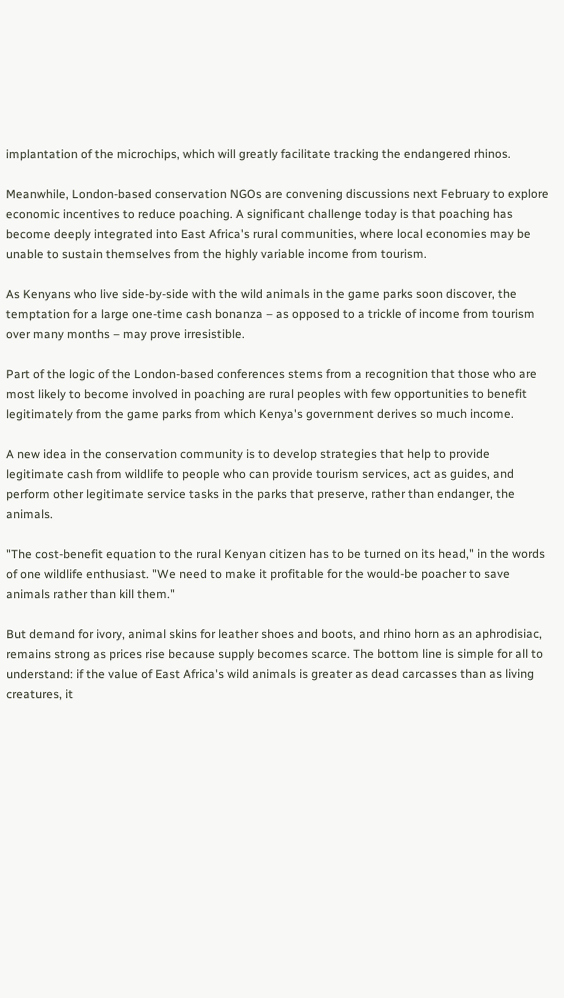implantation of the microchips, which will greatly facilitate tracking the endangered rhinos.

Meanwhile, London-based conservation NGOs are convening discussions next February to explore economic incentives to reduce poaching. A significant challenge today is that poaching has become deeply integrated into East Africa's rural communities, where local economies may be unable to sustain themselves from the highly variable income from tourism.

As Kenyans who live side-by-side with the wild animals in the game parks soon discover, the temptation for a large one-time cash bonanza – as opposed to a trickle of income from tourism over many months – may prove irresistible.

Part of the logic of the London-based conferences stems from a recognition that those who are most likely to become involved in poaching are rural peoples with few opportunities to benefit legitimately from the game parks from which Kenya's government derives so much income.

A new idea in the conservation community is to develop strategies that help to provide legitimate cash from wildlife to people who can provide tourism services, act as guides, and perform other legitimate service tasks in the parks that preserve, rather than endanger, the animals.

"The cost-benefit equation to the rural Kenyan citizen has to be turned on its head," in the words of one wildlife enthusiast. "We need to make it profitable for the would-be poacher to save animals rather than kill them."

But demand for ivory, animal skins for leather shoes and boots, and rhino horn as an aphrodisiac, remains strong as prices rise because supply becomes scarce. The bottom line is simple for all to understand: if the value of East Africa's wild animals is greater as dead carcasses than as living creatures, it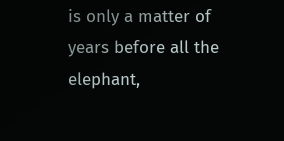is only a matter of years before all the elephant,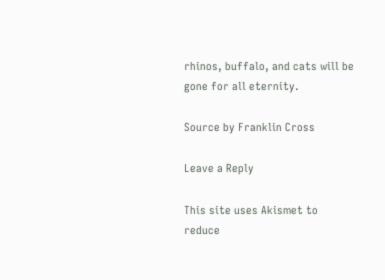rhinos, buffalo, and cats will be gone for all eternity.

Source by Franklin Cross

Leave a Reply

This site uses Akismet to reduce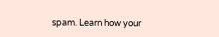spam. Learn how your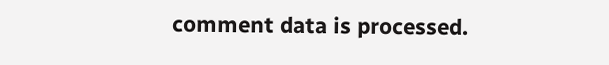comment data is processed.